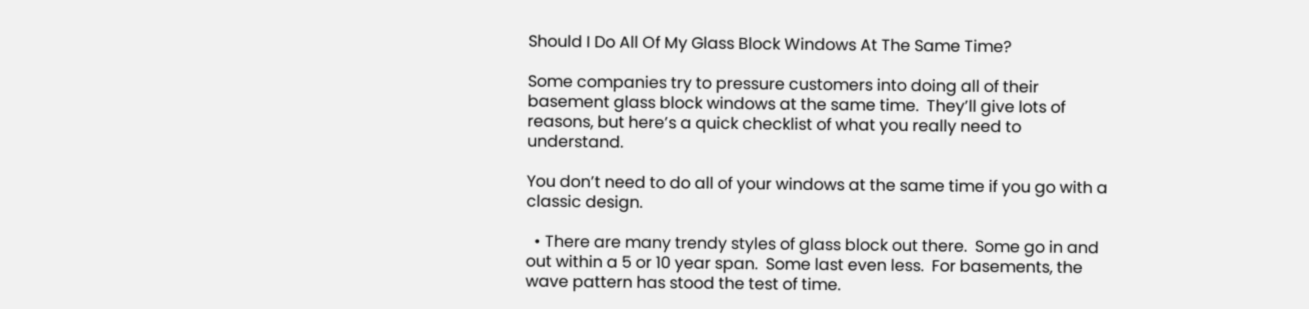Should I Do All Of My Glass Block Windows At The Same Time?

Some companies try to pressure customers into doing all of their basement glass block windows at the same time.  They’ll give lots of reasons, but here’s a quick checklist of what you really need to understand.

You don’t need to do all of your windows at the same time if you go with a classic design.

  • There are many trendy styles of glass block out there.  Some go in and out within a 5 or 10 year span.  Some last even less.  For basements, the wave pattern has stood the test of time.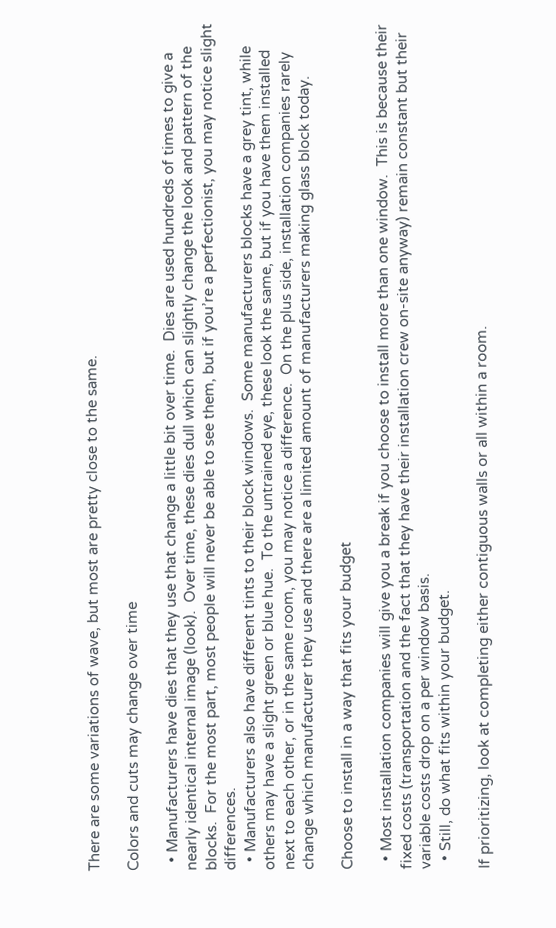There are some variations of wave, but most are pretty close to the same.

Colors and cuts may change over time

  • Manufacturers have dies that they use that change a little bit over time.  Dies are used hundreds of times to give a nearly identical internal image (look).  Over time, these dies dull which can slightly change the look and pattern of the blocks.  For the most part, most people will never be able to see them, but if you’re a perfectionist, you may notice slight differences.
  • Manufacturers also have different tints to their block windows.  Some manufacturers blocks have a grey tint, while others may have a slight green or blue hue.  To the untrained eye, these look the same, but if you have them installed next to each other, or in the same room, you may notice a difference.  On the plus side, installation companies rarely change which manufacturer they use and there are a limited amount of manufacturers making glass block today.

Choose to install in a way that fits your budget

  • Most installation companies will give you a break if you choose to install more than one window.  This is because their fixed costs (transportation and the fact that they have their installation crew on-site anyway) remain constant but their variable costs drop on a per window basis.
  • Still, do what fits within your budget.

If prioritizing, look at completing either contiguous walls or all within a room.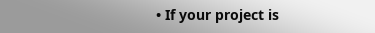• If your project is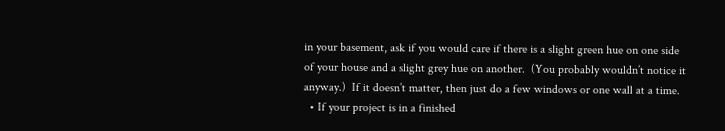in your basement, ask if you would care if there is a slight green hue on one side of your house and a slight grey hue on another.  (You probably wouldn’t notice it anyway.)  If it doesn’t matter, then just do a few windows or one wall at a time.
  • If your project is in a finished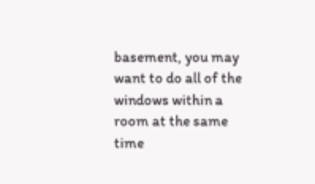basement, you may want to do all of the windows within a room at the same time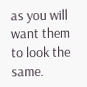as you will want them to look the same.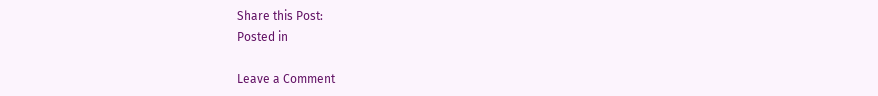Share this Post:
Posted in

Leave a Comment